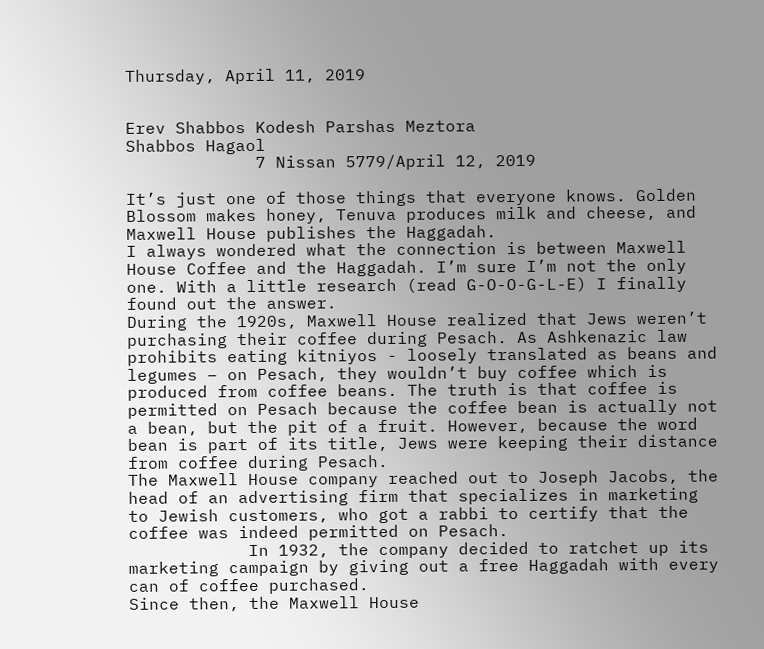Thursday, April 11, 2019


Erev Shabbos Kodesh Parshas Meztora
Shabbos Hagaol
             7 Nissan 5779/April 12, 2019

It’s just one of those things that everyone knows. Golden Blossom makes honey, Tenuva produces milk and cheese, and Maxwell House publishes the Haggadah.
I always wondered what the connection is between Maxwell House Coffee and the Haggadah. I’m sure I’m not the only one. With a little research (read G-O-O-G-L-E) I finally found out the answer.
During the 1920s, Maxwell House realized that Jews weren’t purchasing their coffee during Pesach. As Ashkenazic law prohibits eating kitniyos - loosely translated as beans and legumes – on Pesach, they wouldn’t buy coffee which is produced from coffee beans. The truth is that coffee is permitted on Pesach because the coffee bean is actually not a bean, but the pit of a fruit. However, because the word bean is part of its title, Jews were keeping their distance from coffee during Pesach.
The Maxwell House company reached out to Joseph Jacobs, the head of an advertising firm that specializes in marketing to Jewish customers, who got a rabbi to certify that the coffee was indeed permitted on Pesach.
            In 1932, the company decided to ratchet up its marketing campaign by giving out a free Haggadah with every can of coffee purchased.
Since then, the Maxwell House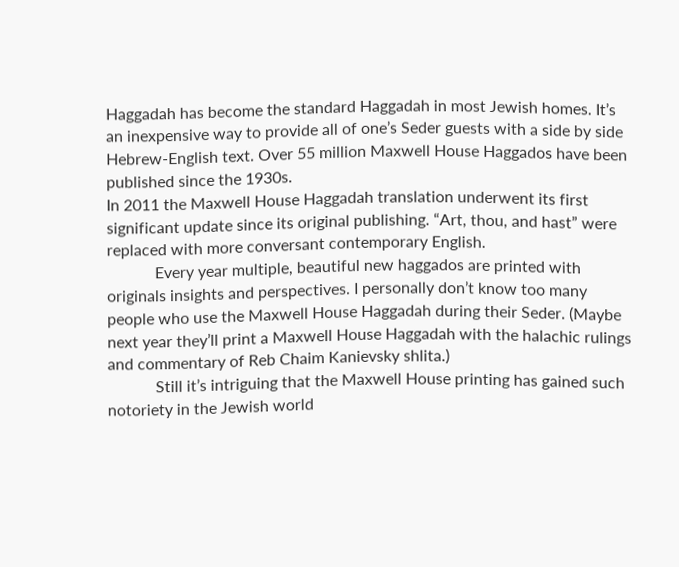Haggadah has become the standard Haggadah in most Jewish homes. It’s an inexpensive way to provide all of one’s Seder guests with a side by side Hebrew-English text. Over 55 million Maxwell House Haggados have been published since the 1930s.
In 2011 the Maxwell House Haggadah translation underwent its first significant update since its original publishing. “Art, thou, and hast” were replaced with more conversant contemporary English.
            Every year multiple, beautiful new haggados are printed with originals insights and perspectives. I personally don’t know too many people who use the Maxwell House Haggadah during their Seder. (Maybe next year they’ll print a Maxwell House Haggadah with the halachic rulings and commentary of Reb Chaim Kanievsky shlita.)
            Still it’s intriguing that the Maxwell House printing has gained such notoriety in the Jewish world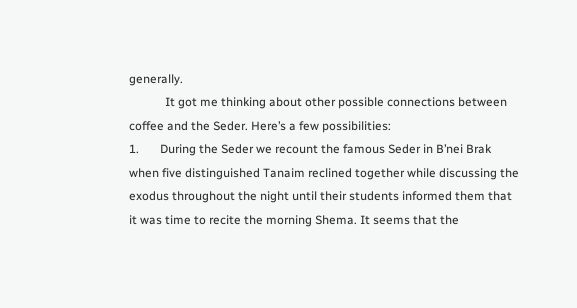generally.
            It got me thinking about other possible connections between coffee and the Seder. Here’s a few possibilities:
1.       During the Seder we recount the famous Seder in B’nei Brak when five distinguished Tanaim reclined together while discussing the exodus throughout the night until their students informed them that it was time to recite the morning Shema. It seems that the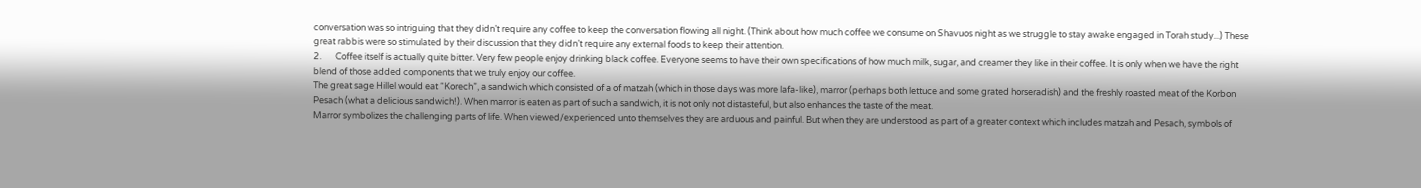conversation was so intriguing that they didn’t require any coffee to keep the conversation flowing all night. (Think about how much coffee we consume on Shavuos night as we struggle to stay awake engaged in Torah study...) These great rabbis were so stimulated by their discussion that they didn’t require any external foods to keep their attention.
2.       Coffee itself is actually quite bitter. Very few people enjoy drinking black coffee. Everyone seems to have their own specifications of how much milk, sugar, and creamer they like in their coffee. It is only when we have the right blend of those added components that we truly enjoy our coffee.
The great sage Hillel would eat “Korech”, a sandwich which consisted of a of matzah (which in those days was more lafa-like), marror (perhaps both lettuce and some grated horseradish) and the freshly roasted meat of the Korbon Pesach (what a delicious sandwich!). When marror is eaten as part of such a sandwich, it is not only not distasteful, but also enhances the taste of the meat.
Marror symbolizes the challenging parts of life. When viewed/experienced unto themselves they are arduous and painful. But when they are understood as part of a greater context which includes matzah and Pesach, symbols of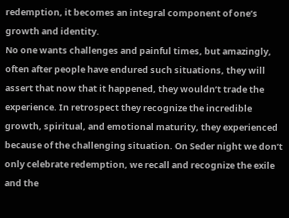redemption, it becomes an integral component of one’s growth and identity.
No one wants challenges and painful times, but amazingly, often after people have endured such situations, they will assert that now that it happened, they wouldn’t trade the experience. In retrospect they recognize the incredible growth, spiritual, and emotional maturity, they experienced because of the challenging situation. On Seder night we don’t only celebrate redemption, we recall and recognize the exile and the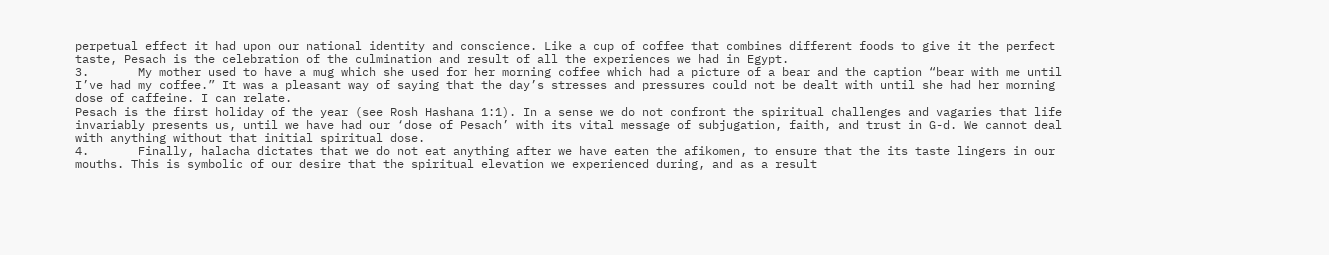perpetual effect it had upon our national identity and conscience. Like a cup of coffee that combines different foods to give it the perfect taste, Pesach is the celebration of the culmination and result of all the experiences we had in Egypt.
3.       My mother used to have a mug which she used for her morning coffee which had a picture of a bear and the caption “bear with me until I’ve had my coffee.” It was a pleasant way of saying that the day’s stresses and pressures could not be dealt with until she had her morning dose of caffeine. I can relate.
Pesach is the first holiday of the year (see Rosh Hashana 1:1). In a sense we do not confront the spiritual challenges and vagaries that life invariably presents us, until we have had our ‘dose of Pesach’ with its vital message of subjugation, faith, and trust in G-d. We cannot deal with anything without that initial spiritual dose.
4.       Finally, halacha dictates that we do not eat anything after we have eaten the afikomen, to ensure that the its taste lingers in our mouths. This is symbolic of our desire that the spiritual elevation we experienced during, and as a result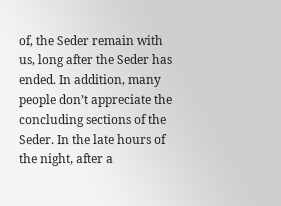of, the Seder remain with us, long after the Seder has ended. In addition, many people don’t appreciate the concluding sections of the Seder. In the late hours of the night, after a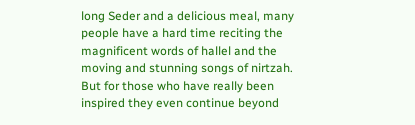long Seder and a delicious meal, many people have a hard time reciting the magnificent words of hallel and the moving and stunning songs of nirtzah.
But for those who have really been inspired they even continue beyond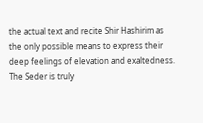the actual text and recite Shir Hashirim as the only possible means to express their deep feelings of elevation and exaltedness.
The Seder is truly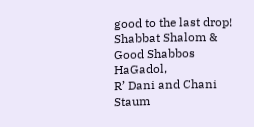good to the last drop!
Shabbat Shalom & Good Shabbos HaGadol,
R’ Dani and Chani Staum